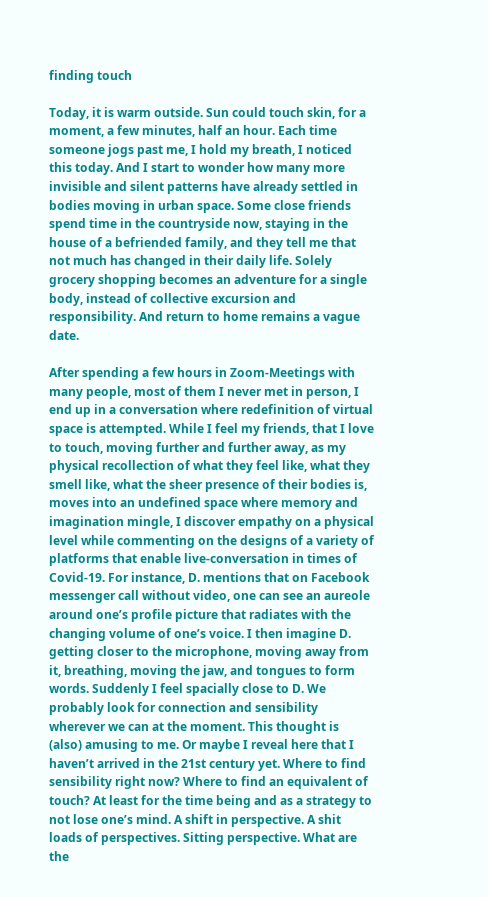finding touch

Today, it is warm outside. Sun could touch skin, for a moment, a few minutes, half an hour. Each time someone jogs past me, I hold my breath, I noticed this today. And I start to wonder how many more invisible and silent patterns have already settled in bodies moving in urban space. Some close friends spend time in the countryside now, staying in the house of a befriended family, and they tell me that not much has changed in their daily life. Solely grocery shopping becomes an adventure for a single body, instead of collective excursion and responsibility. And return to home remains a vague date.

After spending a few hours in Zoom-Meetings with many people, most of them I never met in person, I end up in a conversation where redefinition of virtual space is attempted. While I feel my friends, that I love to touch, moving further and further away, as my physical recollection of what they feel like, what they smell like, what the sheer presence of their bodies is, moves into an undefined space where memory and imagination mingle, I discover empathy on a physical level while commenting on the designs of a variety of platforms that enable live-conversation in times of Covid-19. For instance, D. mentions that on Facebook messenger call without video, one can see an aureole around one’s profile picture that radiates with the changing volume of one’s voice. I then imagine D. getting closer to the microphone, moving away from it, breathing, moving the jaw, and tongues to form words. Suddenly I feel spacially close to D. We probably look for connection and sensibility wherever we can at the moment. This thought is (also) amusing to me. Or maybe I reveal here that I haven’t arrived in the 21st century yet. Where to find sensibility right now? Where to find an equivalent of touch? At least for the time being and as a strategy to not lose one’s mind. A shift in perspective. A shit loads of perspectives. Sitting perspective. What are the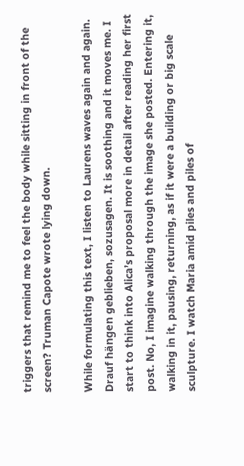triggers that remind me to feel the body while sitting in front of the screen? Truman Capote wrote lying down.

While formulating this text, I listen to Laurens waves again and again. Drauf hängen geblieben, sozusagen. It is soothing and it moves me. I start to think into Alica’s proposal more in detail after reading her first post. No, I imagine walking through the image she posted. Entering it, walking in it, pausing, returning, as if it were a building or big scale sculpture. I watch Maria amid piles and piles of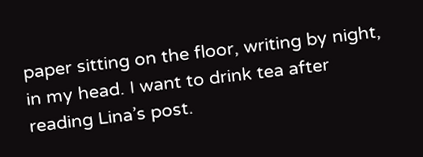paper sitting on the floor, writing by night, in my head. I want to drink tea after reading Lina’s post.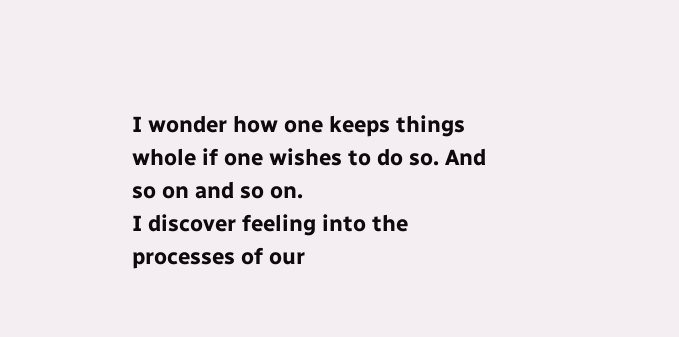I wonder how one keeps things whole if one wishes to do so. And so on and so on.
I discover feeling into the processes of our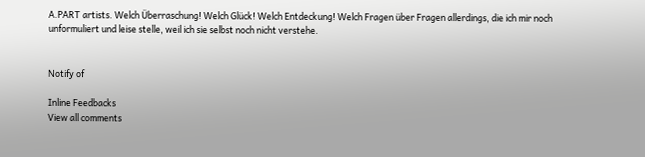A.PART artists. Welch Überraschung! Welch Glück! Welch Entdeckung! Welch Fragen über Fragen allerdings, die ich mir noch unformuliert und leise stelle, weil ich sie selbst noch nicht verstehe.


Notify of

Inline Feedbacks
View all comments